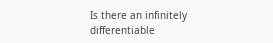Is there an infinitely differentiable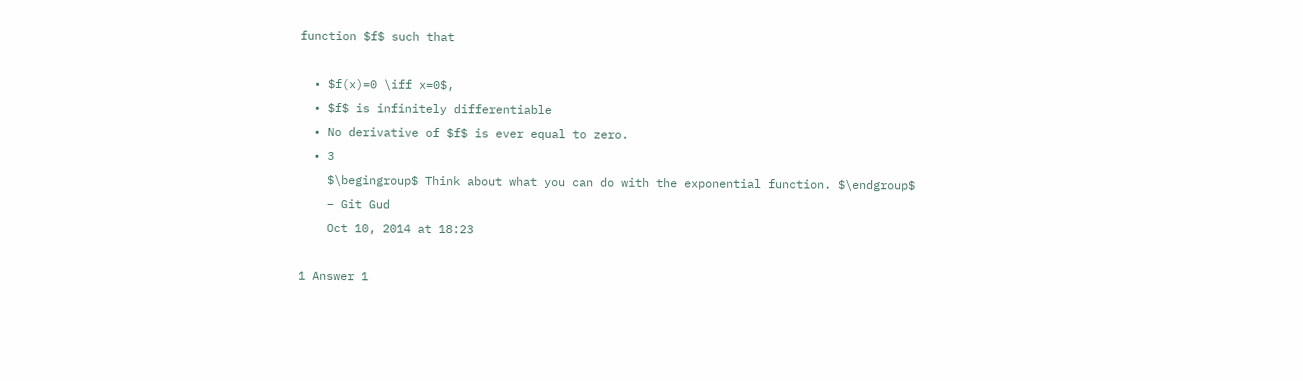function $f$ such that

  • $f(x)=0 \iff x=0$,
  • $f$ is infinitely differentiable
  • No derivative of $f$ is ever equal to zero.
  • 3
    $\begingroup$ Think about what you can do with the exponential function. $\endgroup$
    – Git Gud
    Oct 10, 2014 at 18:23

1 Answer 1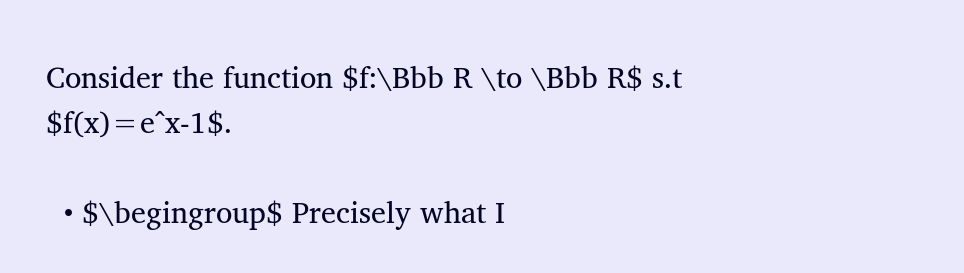Consider the function $f:\Bbb R \to \Bbb R$ s.t $f(x)=e^x-1$.

  • $\begingroup$ Precisely what I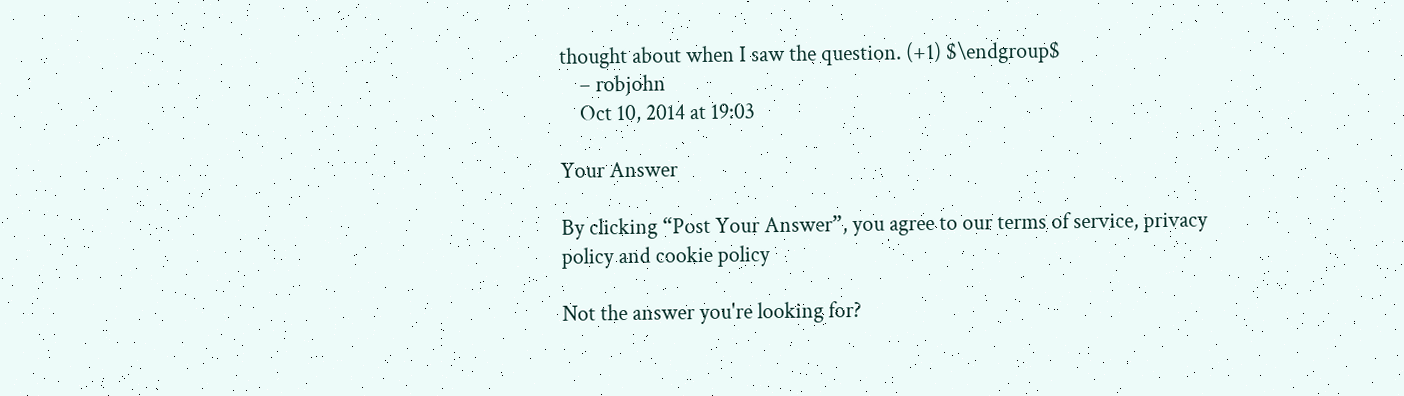thought about when I saw the question. (+1) $\endgroup$
    – robjohn
    Oct 10, 2014 at 19:03

Your Answer

By clicking “Post Your Answer”, you agree to our terms of service, privacy policy and cookie policy

Not the answer you're looking for?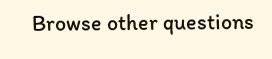Browse other questions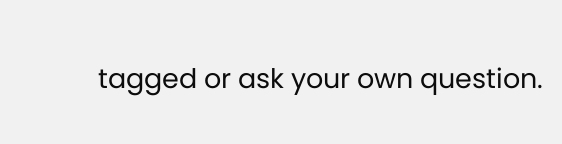tagged or ask your own question.